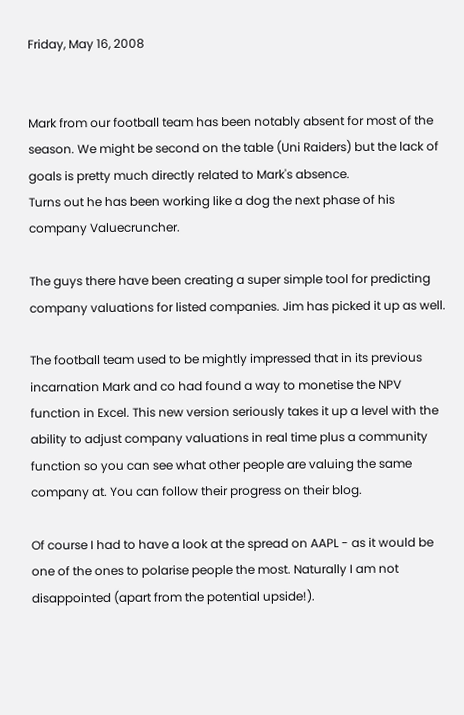Friday, May 16, 2008


Mark from our football team has been notably absent for most of the season. We might be second on the table (Uni Raiders) but the lack of goals is pretty much directly related to Mark's absence.
Turns out he has been working like a dog the next phase of his company Valuecruncher.

The guys there have been creating a super simple tool for predicting company valuations for listed companies. Jim has picked it up as well.

The football team used to be mightly impressed that in its previous incarnation Mark and co had found a way to monetise the NPV function in Excel. This new version seriously takes it up a level with the ability to adjust company valuations in real time plus a community function so you can see what other people are valuing the same company at. You can follow their progress on their blog.

Of course I had to have a look at the spread on AAPL - as it would be one of the ones to polarise people the most. Naturally I am not disappointed (apart from the potential upside!).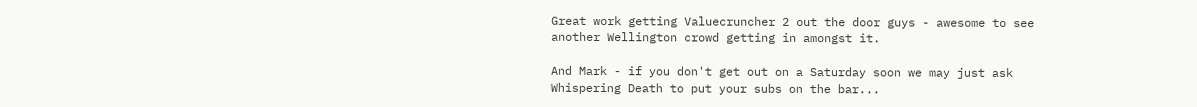Great work getting Valuecruncher 2 out the door guys - awesome to see another Wellington crowd getting in amongst it.

And Mark - if you don't get out on a Saturday soon we may just ask Whispering Death to put your subs on the bar...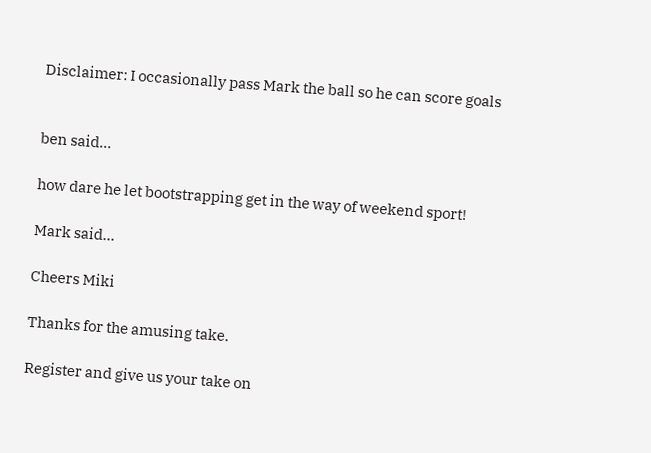Disclaimer: I occasionally pass Mark the ball so he can score goals


ben said...

how dare he let bootstrapping get in the way of weekend sport!

Mark said...

Cheers Miki

Thanks for the amusing take.

Register and give us your take on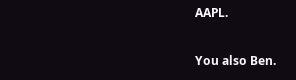AAPL.

You also Ben.